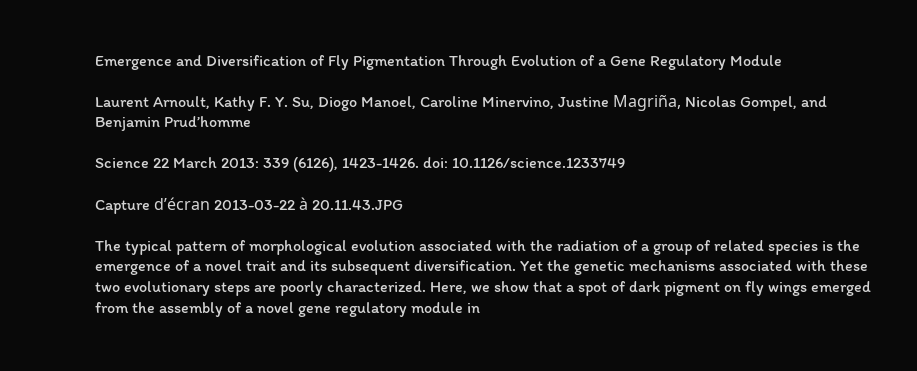Emergence and Diversification of Fly Pigmentation Through Evolution of a Gene Regulatory Module

Laurent Arnoult, Kathy F. Y. Su, Diogo Manoel, Caroline Minervino, Justine Magriña, Nicolas Gompel, and Benjamin Prud’homme

Science 22 March 2013: 339 (6126), 1423-1426. doi: 10.1126/science.1233749

Capture d’écran 2013-03-22 à 20.11.43.JPG

The typical pattern of morphological evolution associated with the radiation of a group of related species is the emergence of a novel trait and its subsequent diversification. Yet the genetic mechanisms associated with these two evolutionary steps are poorly characterized. Here, we show that a spot of dark pigment on fly wings emerged from the assembly of a novel gene regulatory module in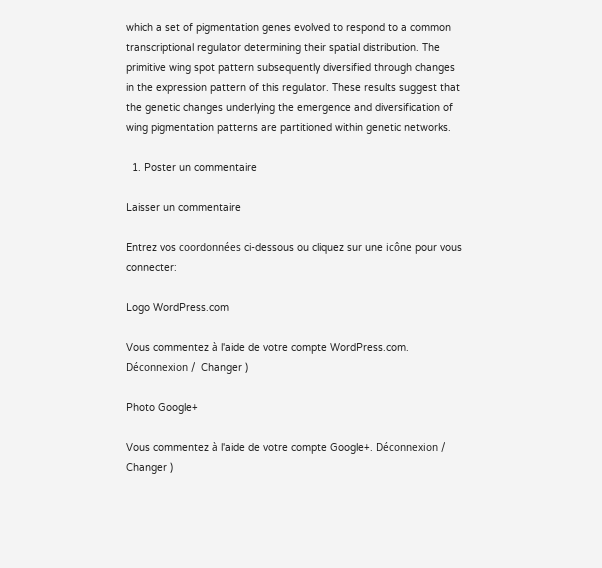which a set of pigmentation genes evolved to respond to a common transcriptional regulator determining their spatial distribution. The primitive wing spot pattern subsequently diversified through changes in the expression pattern of this regulator. These results suggest that the genetic changes underlying the emergence and diversification of wing pigmentation patterns are partitioned within genetic networks.

  1. Poster un commentaire

Laisser un commentaire

Entrez vos coordonnées ci-dessous ou cliquez sur une icône pour vous connecter:

Logo WordPress.com

Vous commentez à l'aide de votre compte WordPress.com. Déconnexion /  Changer )

Photo Google+

Vous commentez à l'aide de votre compte Google+. Déconnexion /  Changer )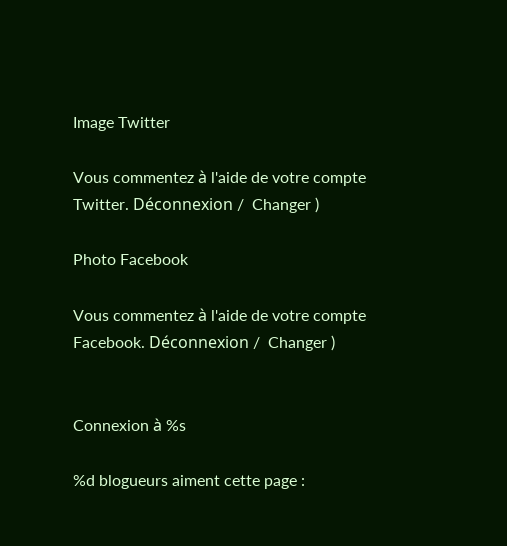Image Twitter

Vous commentez à l'aide de votre compte Twitter. Déconnexion /  Changer )

Photo Facebook

Vous commentez à l'aide de votre compte Facebook. Déconnexion /  Changer )


Connexion à %s

%d blogueurs aiment cette page :